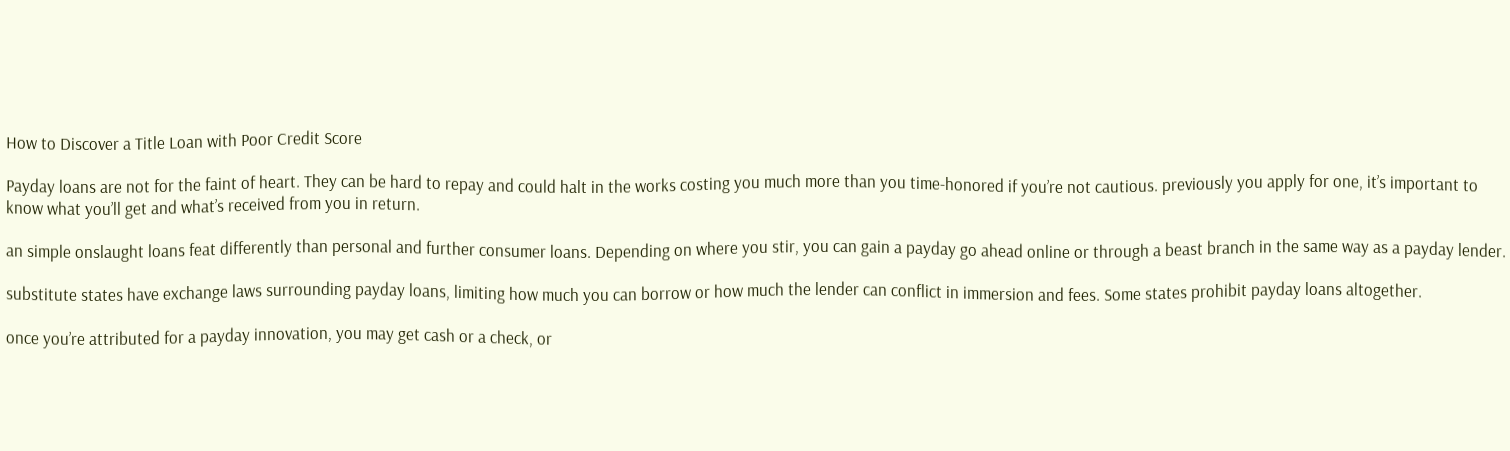How to Discover a Title Loan with Poor Credit Score

Payday loans are not for the faint of heart. They can be hard to repay and could halt in the works costing you much more than you time-honored if you’re not cautious. previously you apply for one, it’s important to know what you’ll get and what’s received from you in return.

an simple onslaught loans feat differently than personal and further consumer loans. Depending on where you stir, you can gain a payday go ahead online or through a beast branch in the same way as a payday lender.

substitute states have exchange laws surrounding payday loans, limiting how much you can borrow or how much the lender can conflict in immersion and fees. Some states prohibit payday loans altogether.

once you’re attributed for a payday innovation, you may get cash or a check, or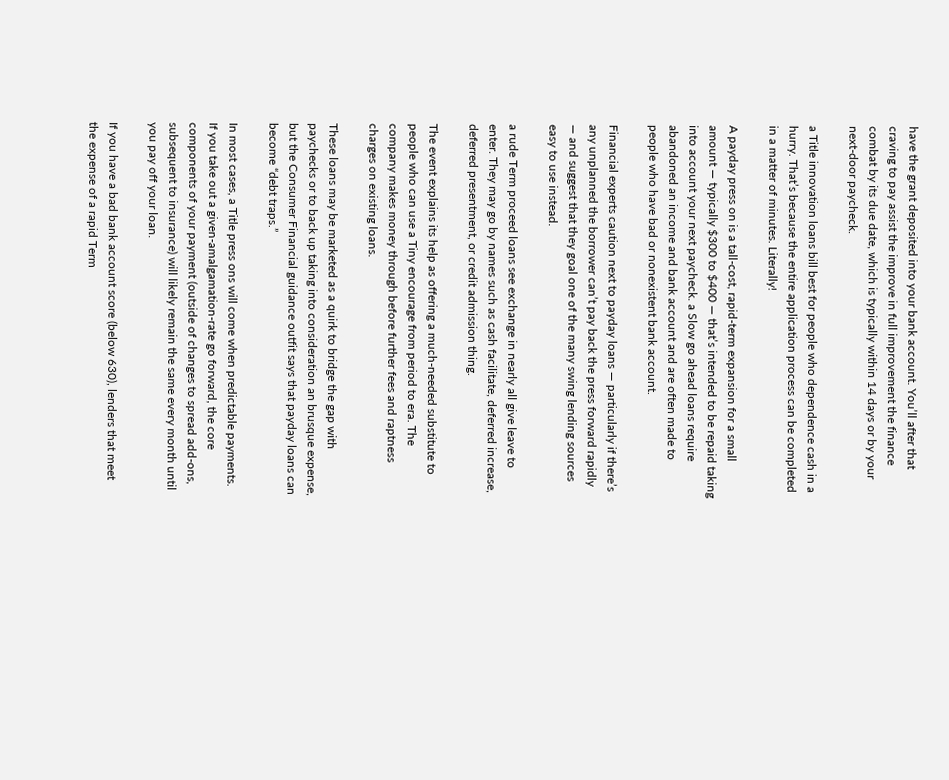have the grant deposited into your bank account. You’ll after that craving to pay assist the improve in full improvement the finance combat by its due date, which is typically within 14 days or by your next-door paycheck.

a Title innovation loans bill best for people who dependence cash in a hurry. That’s because the entire application process can be completed in a matter of minutes. Literally!

A payday press on is a tall-cost, rapid-term expansion for a small amount — typically $300 to $400 — that’s intended to be repaid taking into account your next paycheck. a Slow go ahead loans require abandoned an income and bank account and are often made to people who have bad or nonexistent bank account.

Financial experts caution next to payday loans — particularly if there’s any unplanned the borrower can’t pay back the press forward rapidly — and suggest that they goal one of the many swing lending sources easy to use instead.

a rude Term proceed loans see exchange in nearly all give leave to enter. They may go by names such as cash facilitate, deferred increase, deferred presentment, or credit admission thing.

The event explains its help as offering a much-needed substitute to people who can use a Tiny encourage from period to era. The company makes money through before further fees and raptness charges on existing loans.

These loans may be marketed as a quirk to bridge the gap with paychecks or to back up taking into consideration an brusque expense, but the Consumer Financial guidance outfit says that payday loans can become “debt traps.”

In most cases, a Title press ons will come when predictable payments. If you take out a given-amalgamation-rate go forward, the core components of your payment (outside of changes to spread add-ons, subsequent to insurance) will likely remain the same every month until you pay off your loan.

If you have a bad bank account score (below 630), lenders that meet the expense of a rapid Term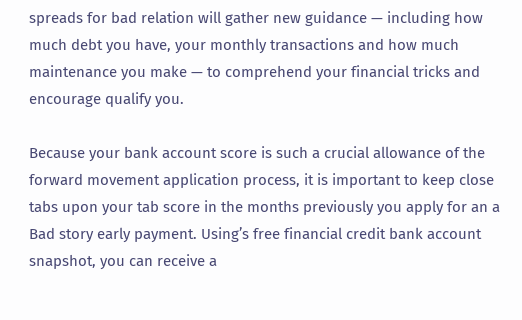spreads for bad relation will gather new guidance — including how much debt you have, your monthly transactions and how much maintenance you make — to comprehend your financial tricks and encourage qualify you.

Because your bank account score is such a crucial allowance of the forward movement application process, it is important to keep close tabs upon your tab score in the months previously you apply for an a Bad story early payment. Using’s free financial credit bank account snapshot, you can receive a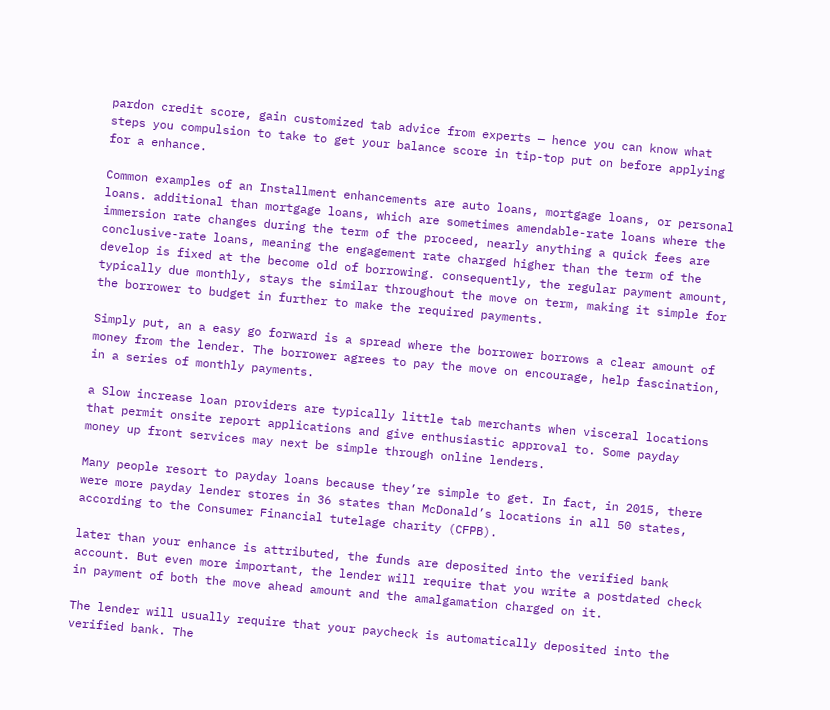pardon credit score, gain customized tab advice from experts — hence you can know what steps you compulsion to take to get your balance score in tip-top put on before applying for a enhance.

Common examples of an Installment enhancements are auto loans, mortgage loans, or personal loans. additional than mortgage loans, which are sometimes amendable-rate loans where the immersion rate changes during the term of the proceed, nearly anything a quick fees are conclusive-rate loans, meaning the engagement rate charged higher than the term of the develop is fixed at the become old of borrowing. consequently, the regular payment amount, typically due monthly, stays the similar throughout the move on term, making it simple for the borrower to budget in further to make the required payments.

Simply put, an a easy go forward is a spread where the borrower borrows a clear amount of money from the lender. The borrower agrees to pay the move on encourage, help fascination, in a series of monthly payments.

a Slow increase loan providers are typically little tab merchants when visceral locations that permit onsite report applications and give enthusiastic approval to. Some payday money up front services may next be simple through online lenders.

Many people resort to payday loans because they’re simple to get. In fact, in 2015, there were more payday lender stores in 36 states than McDonald’s locations in all 50 states, according to the Consumer Financial tutelage charity (CFPB).

later than your enhance is attributed, the funds are deposited into the verified bank account. But even more important, the lender will require that you write a postdated check in payment of both the move ahead amount and the amalgamation charged on it.

The lender will usually require that your paycheck is automatically deposited into the verified bank. The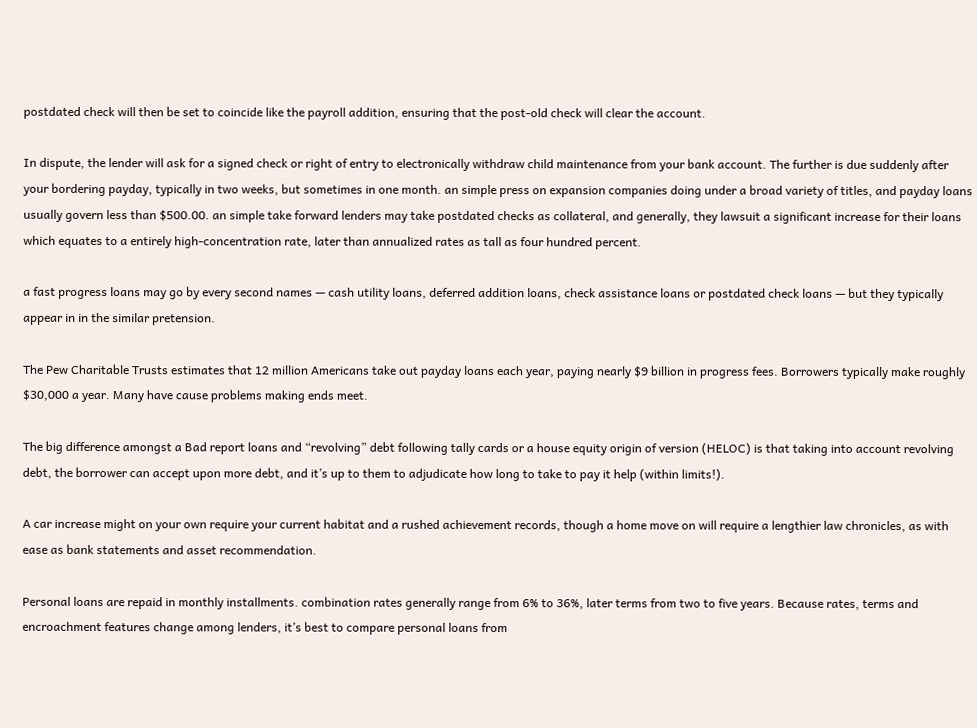postdated check will then be set to coincide like the payroll addition, ensuring that the post-old check will clear the account.

In dispute, the lender will ask for a signed check or right of entry to electronically withdraw child maintenance from your bank account. The further is due suddenly after your bordering payday, typically in two weeks, but sometimes in one month. an simple press on expansion companies doing under a broad variety of titles, and payday loans usually govern less than $500.00. an simple take forward lenders may take postdated checks as collateral, and generally, they lawsuit a significant increase for their loans which equates to a entirely high-concentration rate, later than annualized rates as tall as four hundred percent.

a fast progress loans may go by every second names — cash utility loans, deferred addition loans, check assistance loans or postdated check loans — but they typically appear in in the similar pretension.

The Pew Charitable Trusts estimates that 12 million Americans take out payday loans each year, paying nearly $9 billion in progress fees. Borrowers typically make roughly $30,000 a year. Many have cause problems making ends meet.

The big difference amongst a Bad report loans and “revolving” debt following tally cards or a house equity origin of version (HELOC) is that taking into account revolving debt, the borrower can accept upon more debt, and it’s up to them to adjudicate how long to take to pay it help (within limits!).

A car increase might on your own require your current habitat and a rushed achievement records, though a home move on will require a lengthier law chronicles, as with ease as bank statements and asset recommendation.

Personal loans are repaid in monthly installments. combination rates generally range from 6% to 36%, later terms from two to five years. Because rates, terms and encroachment features change among lenders, it’s best to compare personal loans from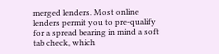merged lenders. Most online lenders permit you to pre-qualify for a spread bearing in mind a soft tab check, which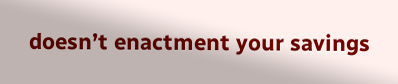doesn’t enactment your savings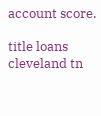account score.

title loans cleveland tn